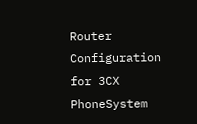Router Configuration for 3CX PhoneSystem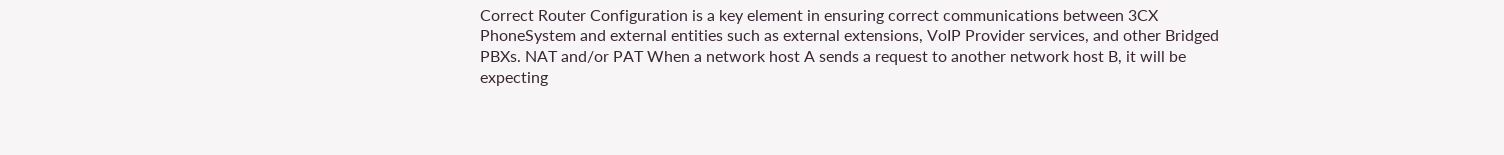Correct Router Configuration is a key element in ensuring correct communications between 3CX PhoneSystem and external entities such as external extensions, VoIP Provider services, and other Bridged PBXs. NAT and/or PAT When a network host A sends a request to another network host B, it will be expecting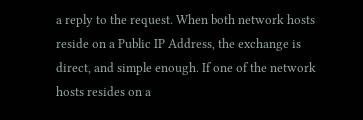a reply to the request. When both network hosts reside on a Public IP Address, the exchange is direct, and simple enough. If one of the network hosts resides on a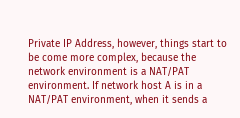Private IP Address, however, things start to be come more complex, because the network environment is a NAT/PAT environment. If network host A is in a NAT/PAT environment, when it sends a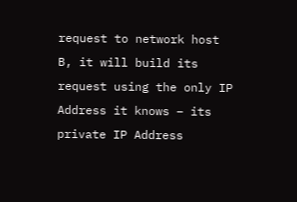request to network host B, it will build its request using the only IP Address it knows – its private IP Address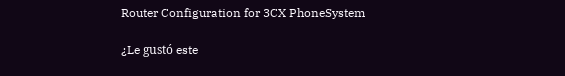Router Configuration for 3CX PhoneSystem

¿Le gustó este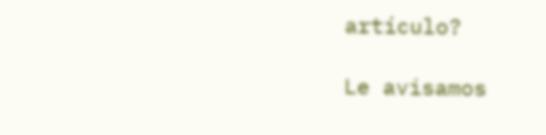artículo?

Le avisamos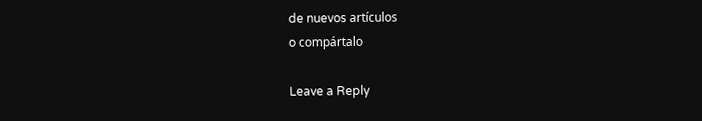de nuevos artículos
o compártalo

Leave a Reply